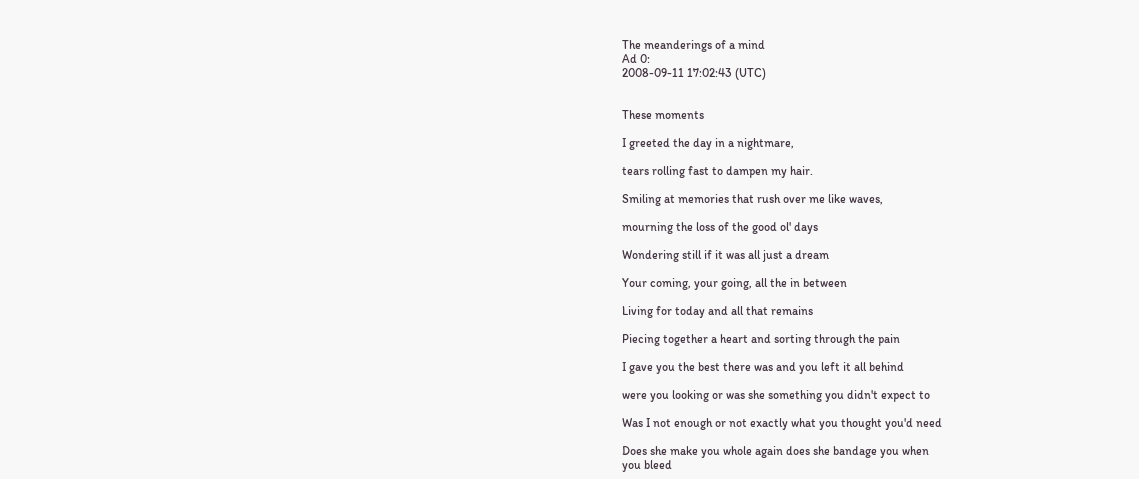The meanderings of a mind
Ad 0:
2008-09-11 17:02:43 (UTC)


These moments

I greeted the day in a nightmare,

tears rolling fast to dampen my hair.

Smiling at memories that rush over me like waves,

mourning the loss of the good ol' days

Wondering still if it was all just a dream

Your coming, your going, all the in between

Living for today and all that remains

Piecing together a heart and sorting through the pain

I gave you the best there was and you left it all behind

were you looking or was she something you didn't expect to

Was I not enough or not exactly what you thought you'd need

Does she make you whole again does she bandage you when
you bleed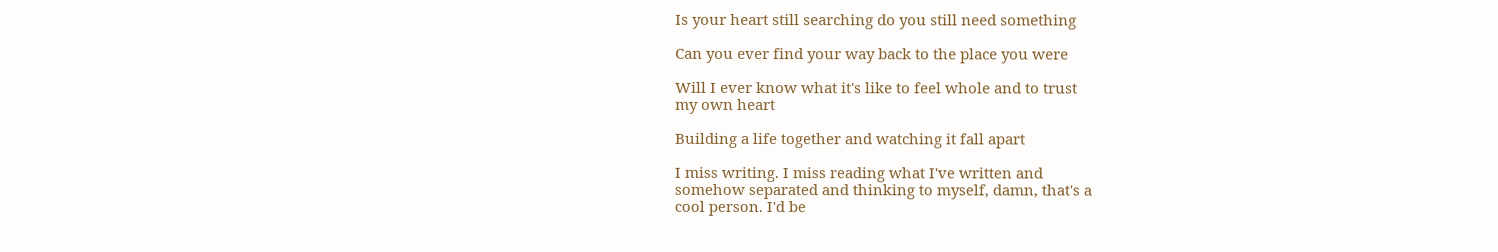Is your heart still searching do you still need something

Can you ever find your way back to the place you were

Will I ever know what it's like to feel whole and to trust
my own heart

Building a life together and watching it fall apart

I miss writing. I miss reading what I've written and
somehow separated and thinking to myself, damn, that's a
cool person. I'd be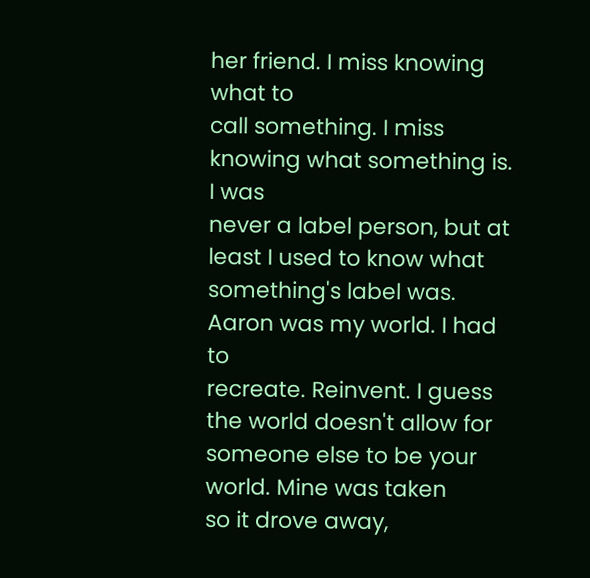her friend. I miss knowing what to
call something. I miss knowing what something is. I was
never a label person, but at least I used to know what
something's label was. Aaron was my world. I had to
recreate. Reinvent. I guess the world doesn't allow for
someone else to be your world. Mine was taken
so it drove away,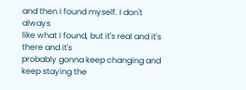and then I found myself. I don't always
like what I found, but it's real and it's there and it's
probably gonna keep changing and keep staying the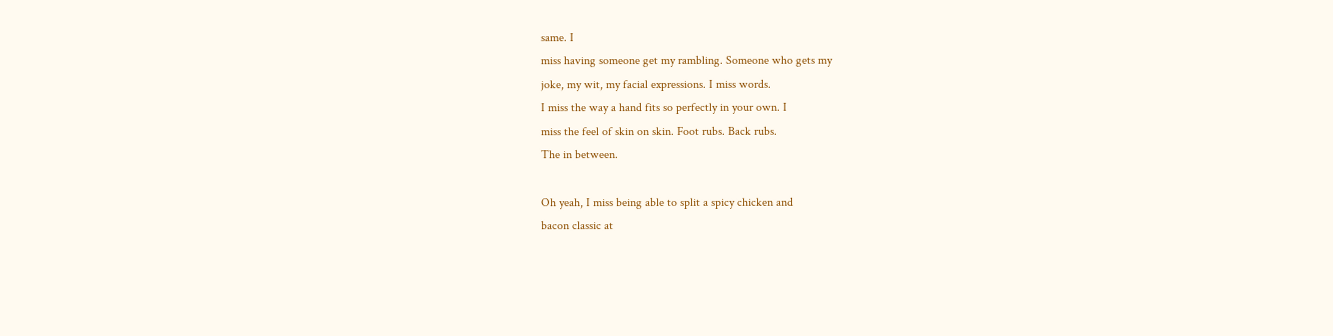same. I
miss having someone get my rambling. Someone who gets my
joke, my wit, my facial expressions. I miss words.
I miss the way a hand fits so perfectly in your own. I
miss the feel of skin on skin. Foot rubs. Back rubs.
The in between.

Oh yeah, I miss being able to split a spicy chicken and
bacon classic at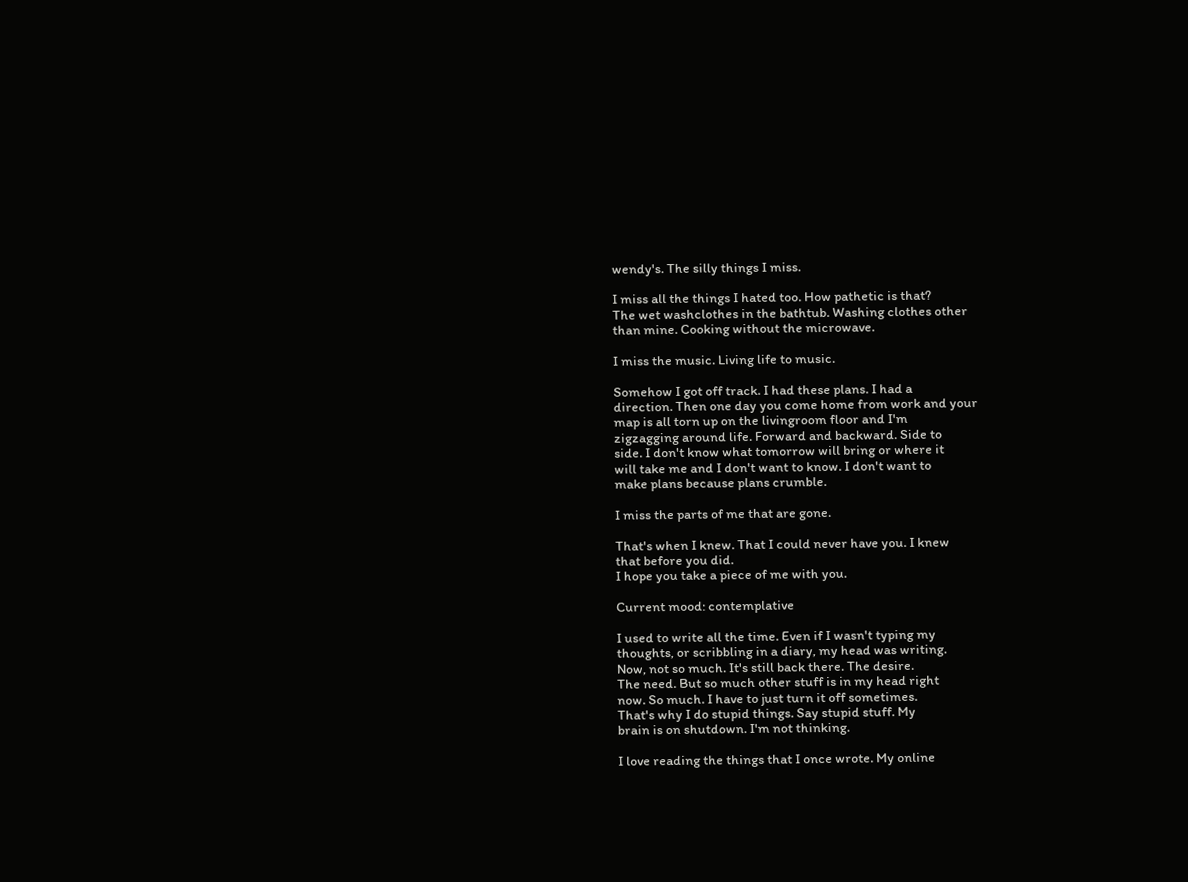wendy's. The silly things I miss.

I miss all the things I hated too. How pathetic is that?
The wet washclothes in the bathtub. Washing clothes other
than mine. Cooking without the microwave.

I miss the music. Living life to music.

Somehow I got off track. I had these plans. I had a
direction. Then one day you come home from work and your
map is all torn up on the livingroom floor and I'm
zigzagging around life. Forward and backward. Side to
side. I don't know what tomorrow will bring or where it
will take me and I don't want to know. I don't want to
make plans because plans crumble.

I miss the parts of me that are gone.

That's when I knew. That I could never have you. I knew
that before you did.
I hope you take a piece of me with you.

Current mood: contemplative

I used to write all the time. Even if I wasn't typing my
thoughts, or scribbling in a diary, my head was writing.
Now, not so much. It's still back there. The desire.
The need. But so much other stuff is in my head right
now. So much. I have to just turn it off sometimes.
That's why I do stupid things. Say stupid stuff. My
brain is on shutdown. I'm not thinking.

I love reading the things that I once wrote. My online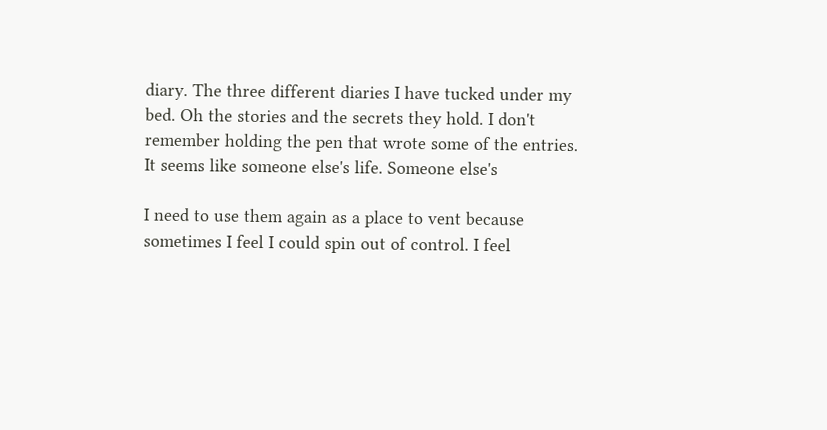diary. The three different diaries I have tucked under my
bed. Oh the stories and the secrets they hold. I don't
remember holding the pen that wrote some of the entries.
It seems like someone else's life. Someone else's

I need to use them again as a place to vent because
sometimes I feel I could spin out of control. I feel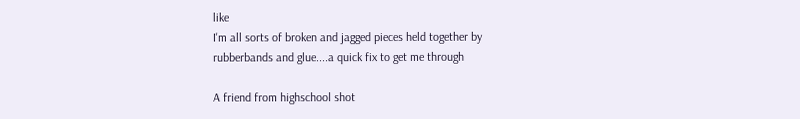like
I'm all sorts of broken and jagged pieces held together by
rubberbands and glue....a quick fix to get me through

A friend from highschool shot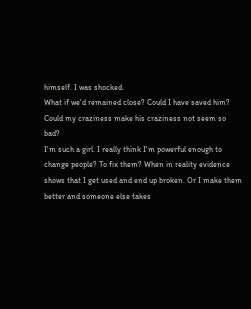himself. I was shocked.
What if we'd remained close? Could I have saved him?
Could my craziness make his craziness not seem so bad?
I'm such a girl. I really think I'm powerful enough to
change people? To fix them? When in reality evidence
shows that I get used and end up broken. Or I make them
better and someone else takes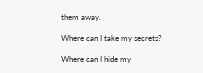them away.

Where can I take my secrets?

Where can I hide my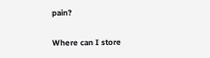pain?

Where can I store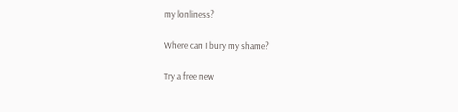my lonliness?

Where can I bury my shame?

Try a free new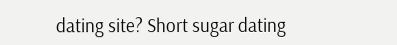dating site? Short sugar dating